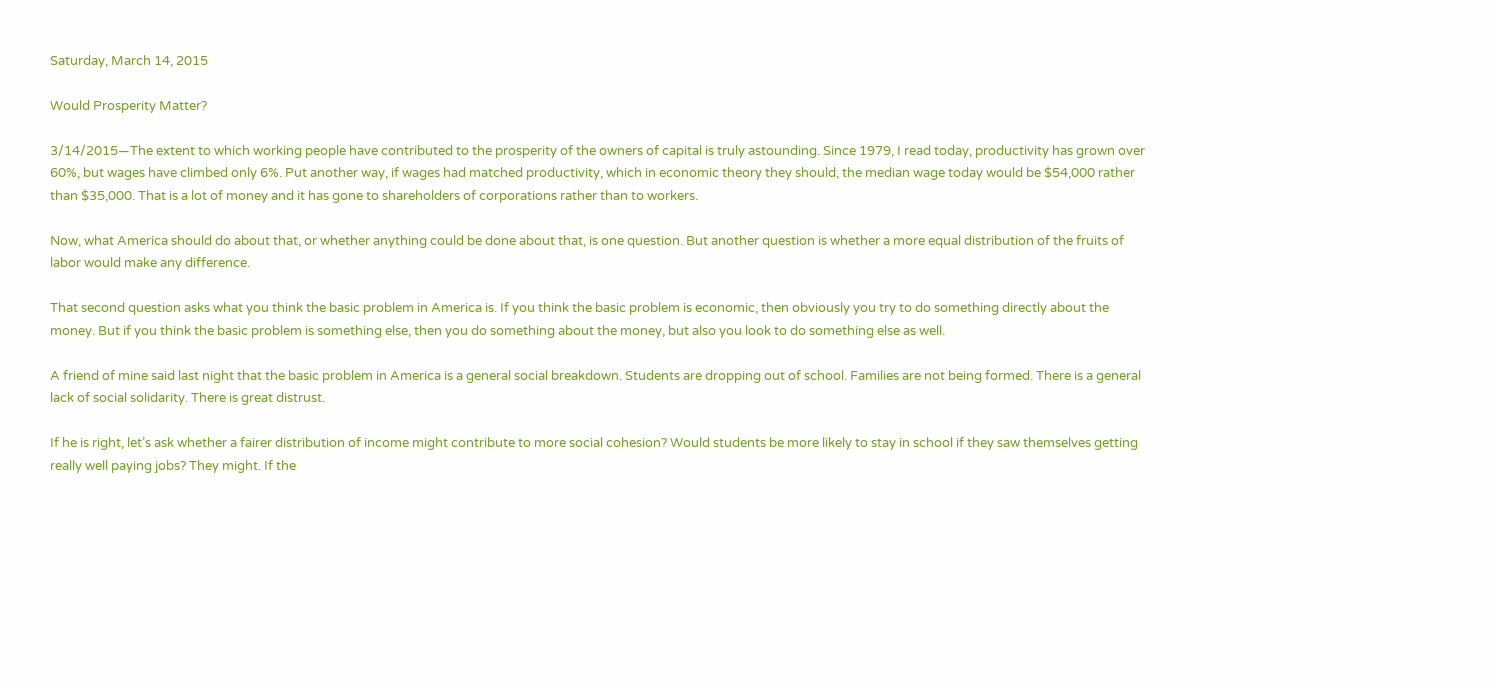Saturday, March 14, 2015

Would Prosperity Matter?

3/14/2015—The extent to which working people have contributed to the prosperity of the owners of capital is truly astounding. Since 1979, I read today, productivity has grown over 60%, but wages have climbed only 6%. Put another way, if wages had matched productivity, which in economic theory they should, the median wage today would be $54,000 rather than $35,000. That is a lot of money and it has gone to shareholders of corporations rather than to workers.

Now, what America should do about that, or whether anything could be done about that, is one question. But another question is whether a more equal distribution of the fruits of labor would make any difference.

That second question asks what you think the basic problem in America is. If you think the basic problem is economic, then obviously you try to do something directly about the money. But if you think the basic problem is something else, then you do something about the money, but also you look to do something else as well.

A friend of mine said last night that the basic problem in America is a general social breakdown. Students are dropping out of school. Families are not being formed. There is a general lack of social solidarity. There is great distrust.

If he is right, let’s ask whether a fairer distribution of income might contribute to more social cohesion? Would students be more likely to stay in school if they saw themselves getting really well paying jobs? They might. If the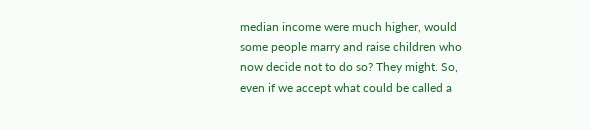median income were much higher, would some people marry and raise children who now decide not to do so? They might. So, even if we accept what could be called a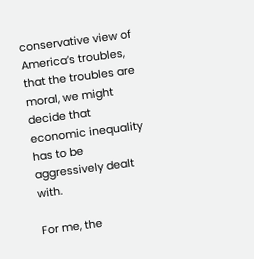conservative view of America’s troubles, that the troubles are moral, we might decide that economic inequality has to be aggressively dealt with.

For me, the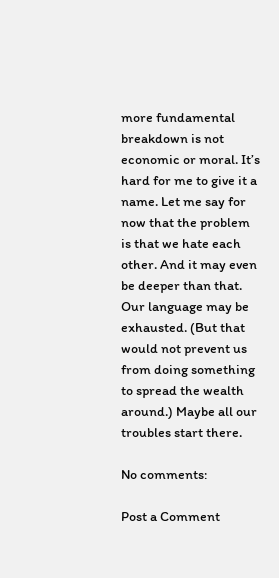more fundamental breakdown is not economic or moral. It’s hard for me to give it a name. Let me say for now that the problem is that we hate each other. And it may even be deeper than that. Our language may be exhausted. (But that would not prevent us from doing something to spread the wealth around.) Maybe all our troubles start there.

No comments:

Post a Comment